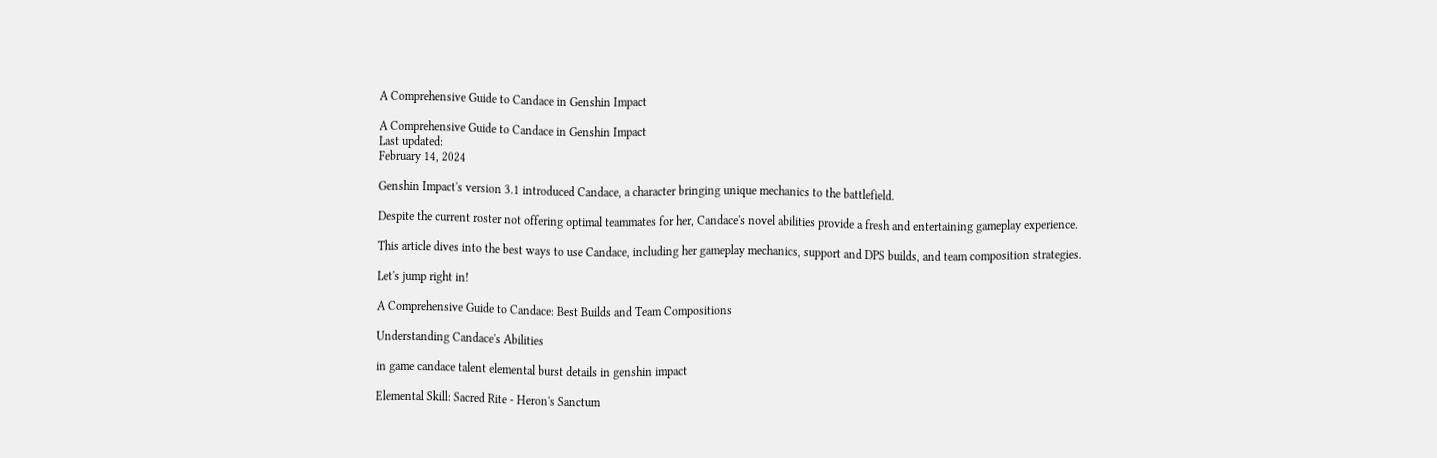A Comprehensive Guide to Candace in Genshin Impact

A Comprehensive Guide to Candace in Genshin Impact
Last updated:
February 14, 2024

Genshin Impact's version 3.1 introduced Candace, a character bringing unique mechanics to the battlefield.

Despite the current roster not offering optimal teammates for her, Candace's novel abilities provide a fresh and entertaining gameplay experience.

This article dives into the best ways to use Candace, including her gameplay mechanics, support and DPS builds, and team composition strategies.

Let's jump right in!

A Comprehensive Guide to Candace: Best Builds and Team Compositions

Understanding Candace's Abilities

in game candace talent elemental burst details in genshin impact

Elemental Skill: Sacred Rite - Heron's Sanctum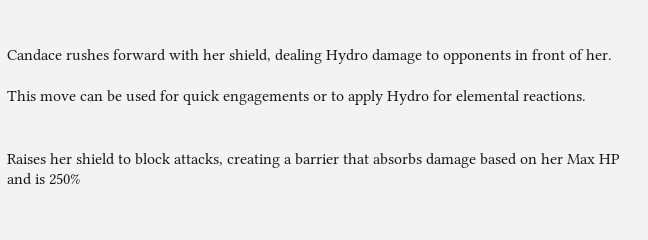Candace rushes forward with her shield, dealing Hydro damage to opponents in front of her.

This move can be used for quick engagements or to apply Hydro for elemental reactions.


Raises her shield to block attacks, creating a barrier that absorbs damage based on her Max HP and is 250%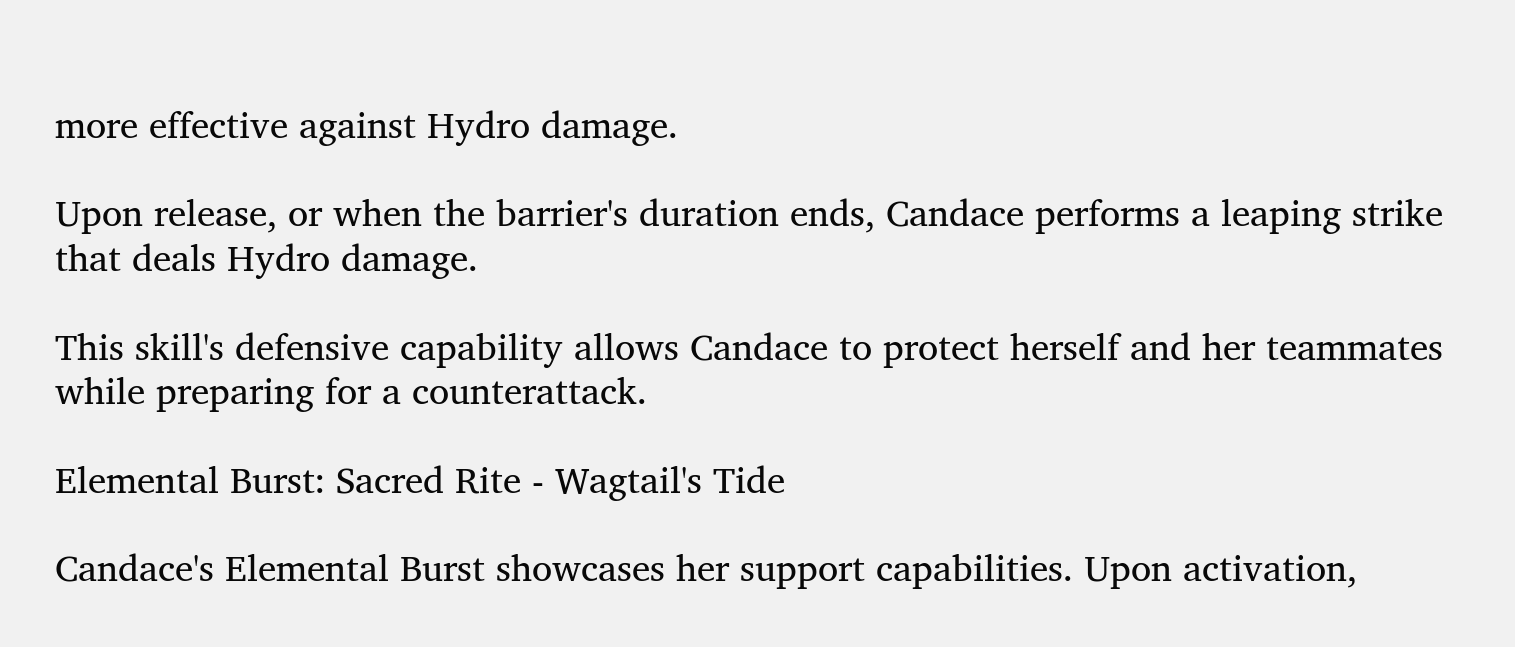more effective against Hydro damage.

Upon release, or when the barrier's duration ends, Candace performs a leaping strike that deals Hydro damage.

This skill's defensive capability allows Candace to protect herself and her teammates while preparing for a counterattack.

Elemental Burst: Sacred Rite - Wagtail's Tide

Candace's Elemental Burst showcases her support capabilities. Upon activation,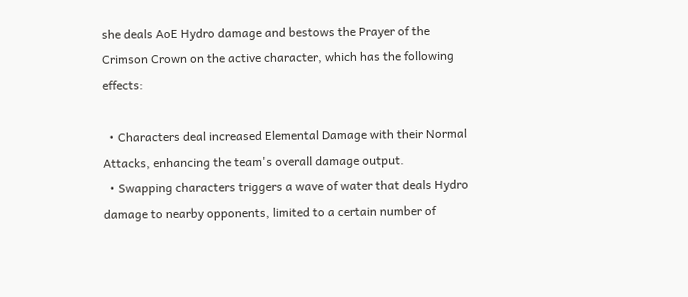she deals AoE Hydro damage and bestows the Prayer of the Crimson Crown on the active character, which has the following effects:

  • Characters deal increased Elemental Damage with their Normal Attacks, enhancing the team's overall damage output.
  • Swapping characters triggers a wave of water that deals Hydro damage to nearby opponents, limited to a certain number of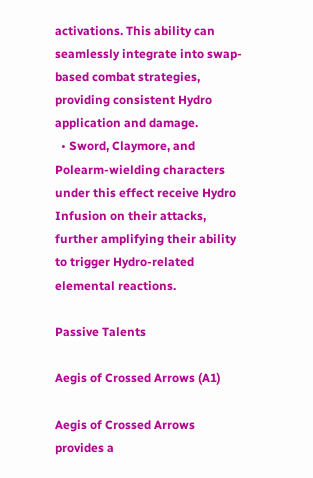activations. This ability can seamlessly integrate into swap-based combat strategies, providing consistent Hydro application and damage.
  • Sword, Claymore, and Polearm-wielding characters under this effect receive Hydro Infusion on their attacks, further amplifying their ability to trigger Hydro-related elemental reactions.

Passive Talents

Aegis of Crossed Arrows (A1)

Aegis of Crossed Arrows provides a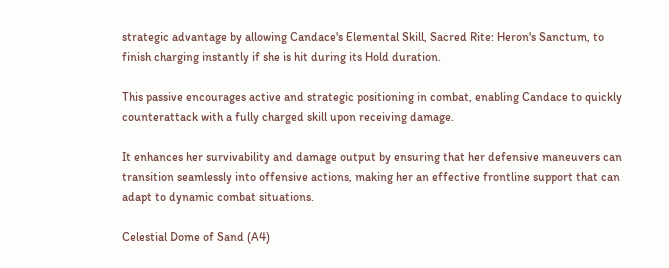strategic advantage by allowing Candace's Elemental Skill, Sacred Rite: Heron's Sanctum, to finish charging instantly if she is hit during its Hold duration.

This passive encourages active and strategic positioning in combat, enabling Candace to quickly counterattack with a fully charged skill upon receiving damage.

It enhances her survivability and damage output by ensuring that her defensive maneuvers can transition seamlessly into offensive actions, making her an effective frontline support that can adapt to dynamic combat situations.

Celestial Dome of Sand (A4)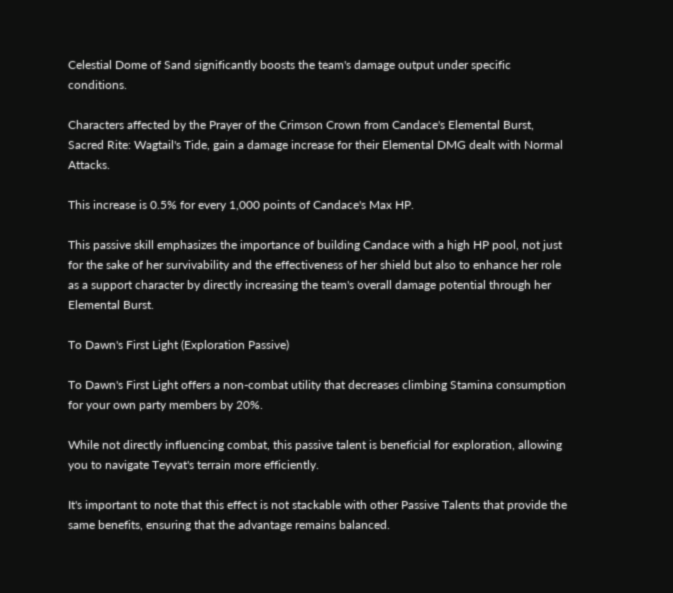Celestial Dome of Sand significantly boosts the team's damage output under specific conditions.

Characters affected by the Prayer of the Crimson Crown from Candace's Elemental Burst, Sacred Rite: Wagtail's Tide, gain a damage increase for their Elemental DMG dealt with Normal Attacks.

This increase is 0.5% for every 1,000 points of Candace's Max HP.

This passive skill emphasizes the importance of building Candace with a high HP pool, not just for the sake of her survivability and the effectiveness of her shield but also to enhance her role as a support character by directly increasing the team's overall damage potential through her Elemental Burst.

To Dawn's First Light (Exploration Passive)

To Dawn's First Light offers a non-combat utility that decreases climbing Stamina consumption for your own party members by 20%.

While not directly influencing combat, this passive talent is beneficial for exploration, allowing you to navigate Teyvat's terrain more efficiently.

It's important to note that this effect is not stackable with other Passive Talents that provide the same benefits, ensuring that the advantage remains balanced.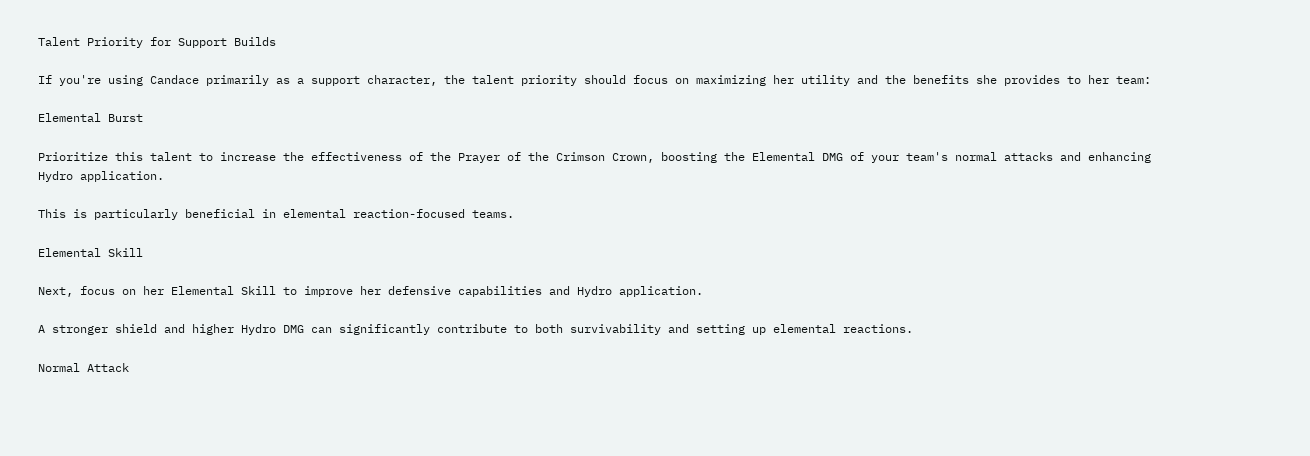Talent Priority for Support Builds

If you're using Candace primarily as a support character, the talent priority should focus on maximizing her utility and the benefits she provides to her team:

Elemental Burst

Prioritize this talent to increase the effectiveness of the Prayer of the Crimson Crown, boosting the Elemental DMG of your team's normal attacks and enhancing Hydro application.

This is particularly beneficial in elemental reaction-focused teams.

Elemental Skill

Next, focus on her Elemental Skill to improve her defensive capabilities and Hydro application.

A stronger shield and higher Hydro DMG can significantly contribute to both survivability and setting up elemental reactions.

Normal Attack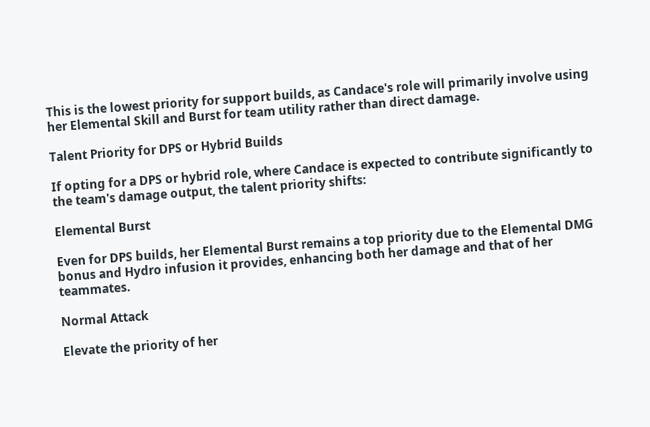This is the lowest priority for support builds, as Candace's role will primarily involve using her Elemental Skill and Burst for team utility rather than direct damage.

Talent Priority for DPS or Hybrid Builds

If opting for a DPS or hybrid role, where Candace is expected to contribute significantly to the team's damage output, the talent priority shifts:

Elemental Burst

Even for DPS builds, her Elemental Burst remains a top priority due to the Elemental DMG bonus and Hydro infusion it provides, enhancing both her damage and that of her teammates.

Normal Attack

Elevate the priority of her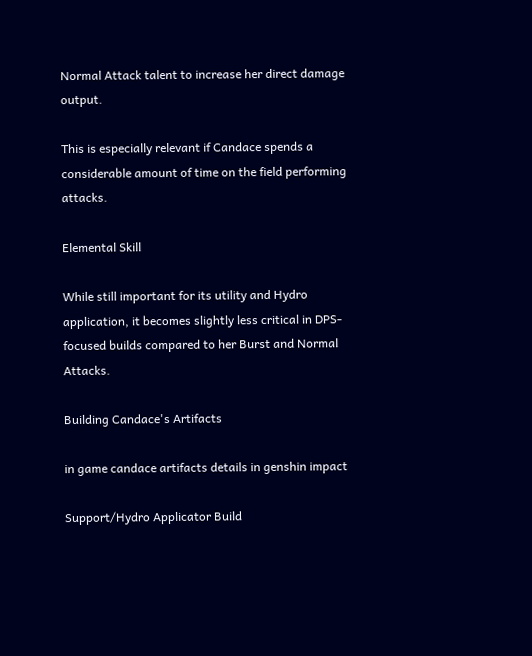Normal Attack talent to increase her direct damage output.

This is especially relevant if Candace spends a considerable amount of time on the field performing attacks.

Elemental Skill

While still important for its utility and Hydro application, it becomes slightly less critical in DPS-focused builds compared to her Burst and Normal Attacks.

Building Candace's Artifacts

in game candace artifacts details in genshin impact

Support/Hydro Applicator Build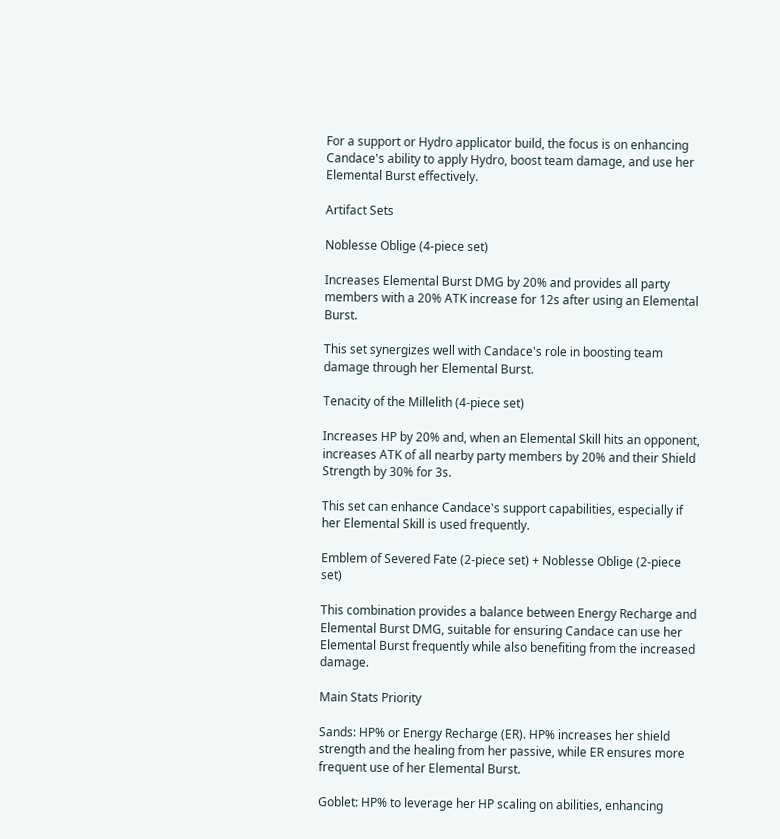For a support or Hydro applicator build, the focus is on enhancing Candace's ability to apply Hydro, boost team damage, and use her Elemental Burst effectively.

Artifact Sets

Noblesse Oblige (4-piece set)

Increases Elemental Burst DMG by 20% and provides all party members with a 20% ATK increase for 12s after using an Elemental Burst.

This set synergizes well with Candace's role in boosting team damage through her Elemental Burst.

Tenacity of the Millelith (4-piece set)

Increases HP by 20% and, when an Elemental Skill hits an opponent, increases ATK of all nearby party members by 20% and their Shield Strength by 30% for 3s.

This set can enhance Candace's support capabilities, especially if her Elemental Skill is used frequently.

Emblem of Severed Fate (2-piece set) + Noblesse Oblige (2-piece set)

This combination provides a balance between Energy Recharge and Elemental Burst DMG, suitable for ensuring Candace can use her Elemental Burst frequently while also benefiting from the increased damage.

Main Stats Priority

Sands: HP% or Energy Recharge (ER). HP% increases her shield strength and the healing from her passive, while ER ensures more frequent use of her Elemental Burst.

Goblet: HP% to leverage her HP scaling on abilities, enhancing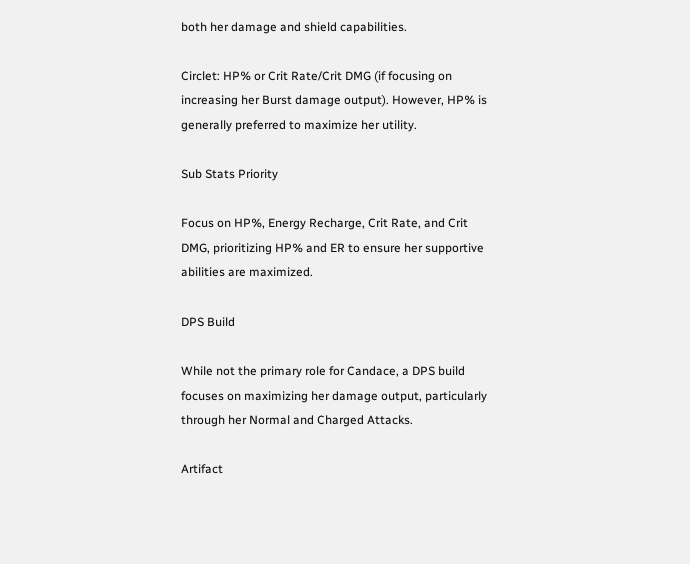both her damage and shield capabilities.

Circlet: HP% or Crit Rate/Crit DMG (if focusing on increasing her Burst damage output). However, HP% is generally preferred to maximize her utility.

Sub Stats Priority

Focus on HP%, Energy Recharge, Crit Rate, and Crit DMG, prioritizing HP% and ER to ensure her supportive abilities are maximized.

DPS Build

While not the primary role for Candace, a DPS build focuses on maximizing her damage output, particularly through her Normal and Charged Attacks.

Artifact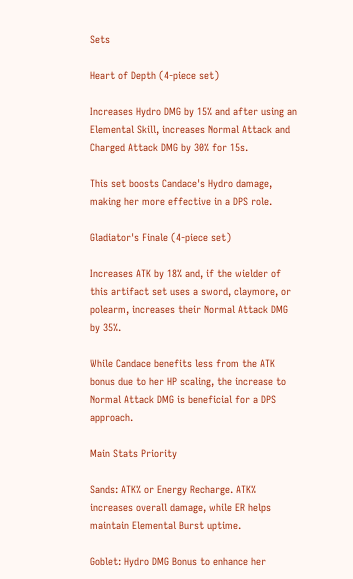Sets

Heart of Depth (4-piece set)

Increases Hydro DMG by 15% and after using an Elemental Skill, increases Normal Attack and Charged Attack DMG by 30% for 15s.

This set boosts Candace's Hydro damage, making her more effective in a DPS role.

Gladiator's Finale (4-piece set)

Increases ATK by 18% and, if the wielder of this artifact set uses a sword, claymore, or polearm, increases their Normal Attack DMG by 35%.

While Candace benefits less from the ATK bonus due to her HP scaling, the increase to Normal Attack DMG is beneficial for a DPS approach.

Main Stats Priority

Sands: ATK% or Energy Recharge. ATK% increases overall damage, while ER helps maintain Elemental Burst uptime.

Goblet: Hydro DMG Bonus to enhance her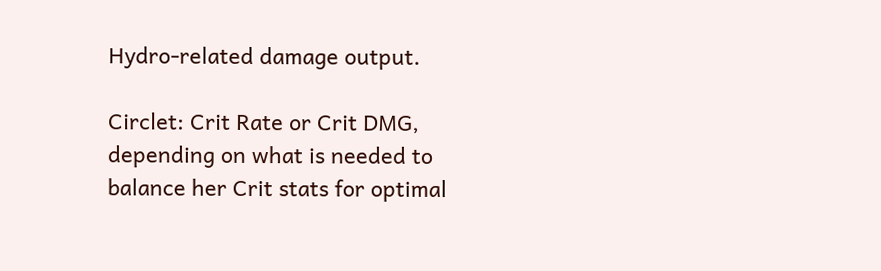Hydro-related damage output.

Circlet: Crit Rate or Crit DMG, depending on what is needed to balance her Crit stats for optimal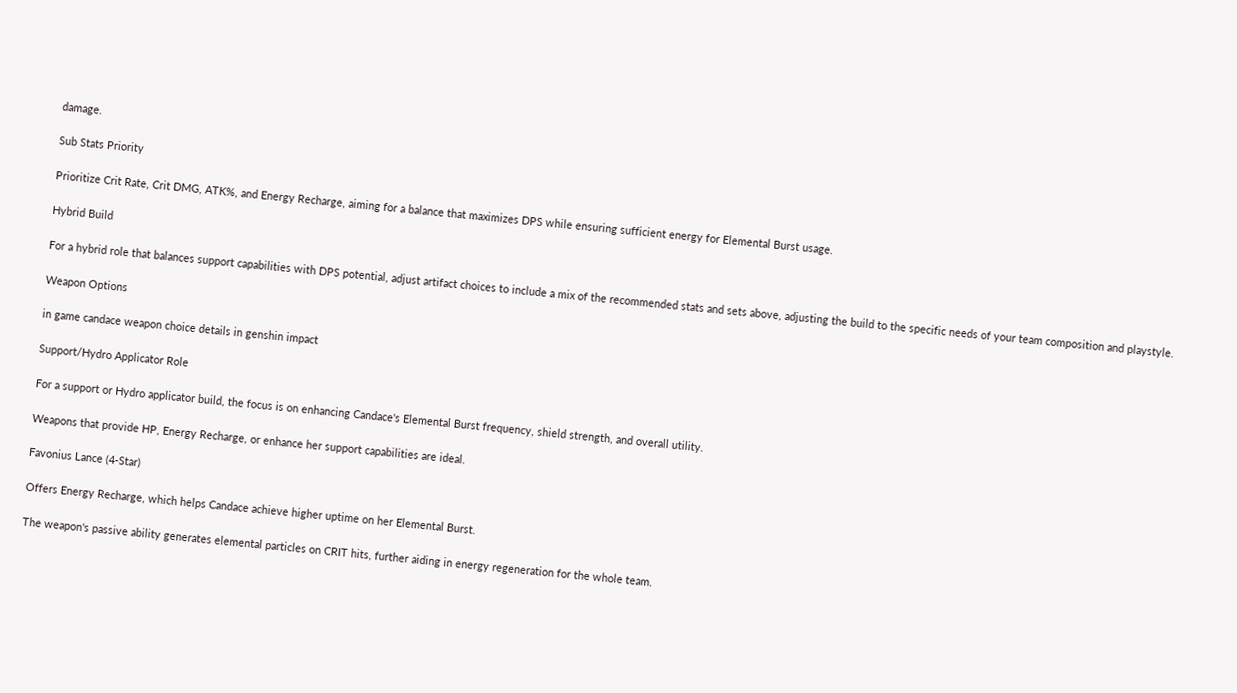damage.

Sub Stats Priority

Prioritize Crit Rate, Crit DMG, ATK%, and Energy Recharge, aiming for a balance that maximizes DPS while ensuring sufficient energy for Elemental Burst usage.

Hybrid Build

For a hybrid role that balances support capabilities with DPS potential, adjust artifact choices to include a mix of the recommended stats and sets above, adjusting the build to the specific needs of your team composition and playstyle.

Weapon Options

in game candace weapon choice details in genshin impact

Support/Hydro Applicator Role

For a support or Hydro applicator build, the focus is on enhancing Candace's Elemental Burst frequency, shield strength, and overall utility.

Weapons that provide HP, Energy Recharge, or enhance her support capabilities are ideal.

Favonius Lance (4-Star)

Offers Energy Recharge, which helps Candace achieve higher uptime on her Elemental Burst.

The weapon's passive ability generates elemental particles on CRIT hits, further aiding in energy regeneration for the whole team.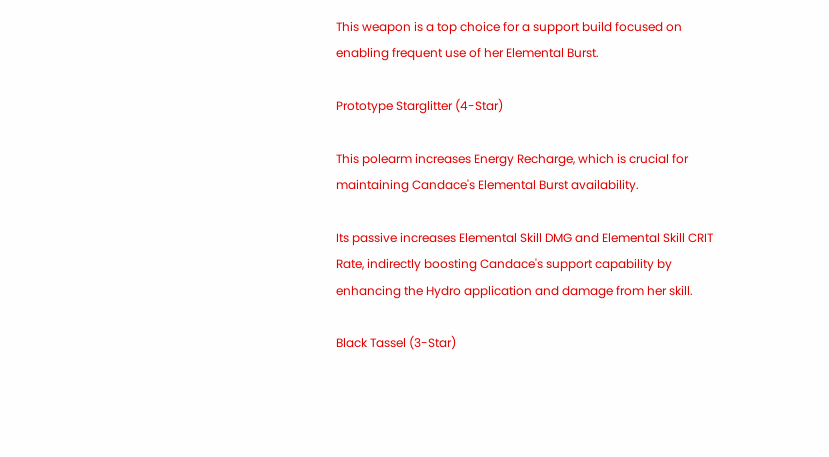This weapon is a top choice for a support build focused on enabling frequent use of her Elemental Burst.

Prototype Starglitter (4-Star)

This polearm increases Energy Recharge, which is crucial for maintaining Candace's Elemental Burst availability.

Its passive increases Elemental Skill DMG and Elemental Skill CRIT Rate, indirectly boosting Candace's support capability by enhancing the Hydro application and damage from her skill.

Black Tassel (3-Star)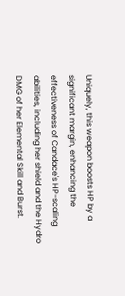Uniquely, this weapon boosts HP by a significant margin, enhancing the effectiveness of Candace's HP-scaling abilities, including her shield and the Hydro DMG of her Elemental Skill and Burst.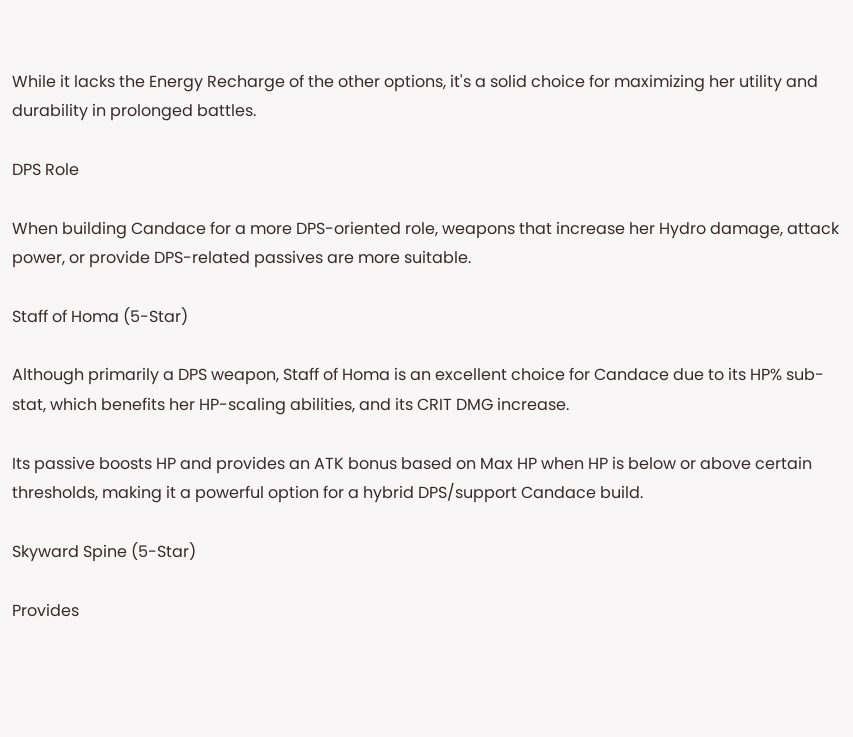While it lacks the Energy Recharge of the other options, it's a solid choice for maximizing her utility and durability in prolonged battles.

DPS Role

When building Candace for a more DPS-oriented role, weapons that increase her Hydro damage, attack power, or provide DPS-related passives are more suitable.

Staff of Homa (5-Star)

Although primarily a DPS weapon, Staff of Homa is an excellent choice for Candace due to its HP% sub-stat, which benefits her HP-scaling abilities, and its CRIT DMG increase.

Its passive boosts HP and provides an ATK bonus based on Max HP when HP is below or above certain thresholds, making it a powerful option for a hybrid DPS/support Candace build.

Skyward Spine (5-Star)

Provides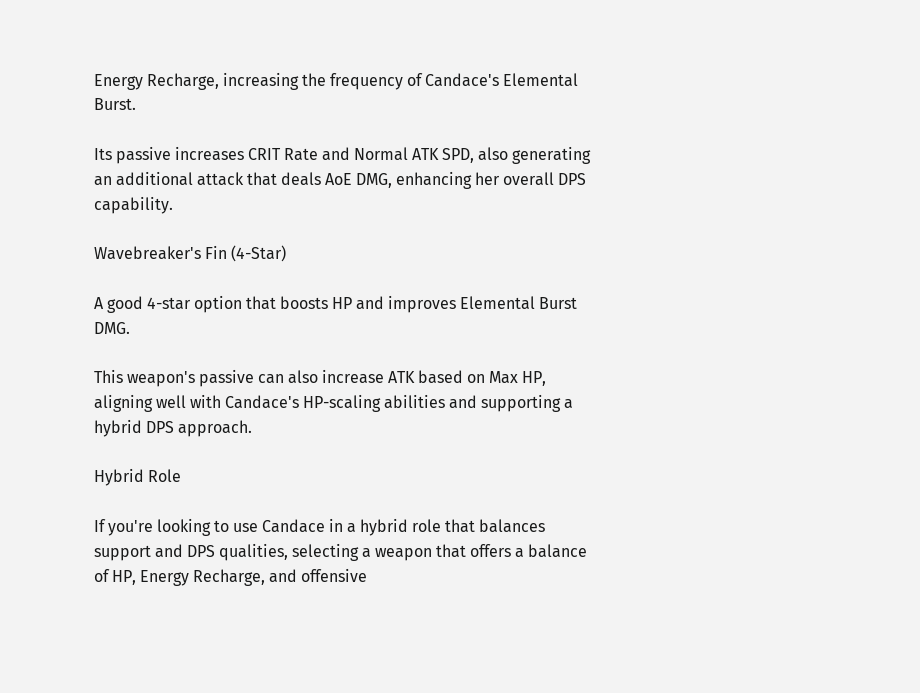Energy Recharge, increasing the frequency of Candace's Elemental Burst.

Its passive increases CRIT Rate and Normal ATK SPD, also generating an additional attack that deals AoE DMG, enhancing her overall DPS capability.

Wavebreaker's Fin (4-Star)

A good 4-star option that boosts HP and improves Elemental Burst DMG.

This weapon's passive can also increase ATK based on Max HP, aligning well with Candace's HP-scaling abilities and supporting a hybrid DPS approach.

Hybrid Role

If you're looking to use Candace in a hybrid role that balances support and DPS qualities, selecting a weapon that offers a balance of HP, Energy Recharge, and offensive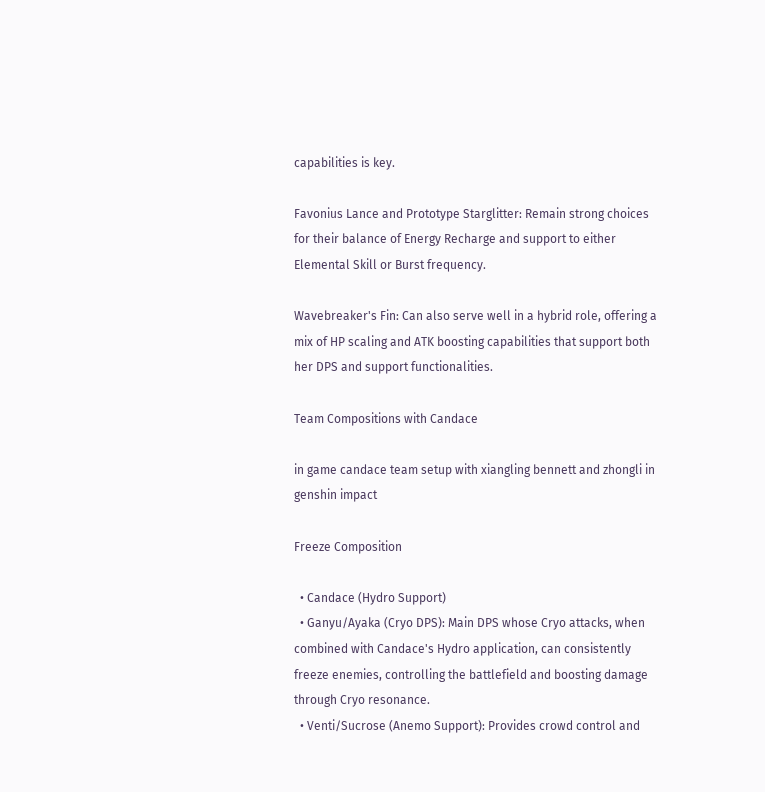capabilities is key.

Favonius Lance and Prototype Starglitter: Remain strong choices for their balance of Energy Recharge and support to either Elemental Skill or Burst frequency.

Wavebreaker's Fin: Can also serve well in a hybrid role, offering a mix of HP scaling and ATK boosting capabilities that support both her DPS and support functionalities.

Team Compositions with Candace

in game candace team setup with xiangling bennett and zhongli in genshin impact

Freeze Composition

  • Candace (Hydro Support)
  • Ganyu/Ayaka (Cryo DPS): Main DPS whose Cryo attacks, when combined with Candace's Hydro application, can consistently freeze enemies, controlling the battlefield and boosting damage through Cryo resonance.
  • Venti/Sucrose (Anemo Support): Provides crowd control and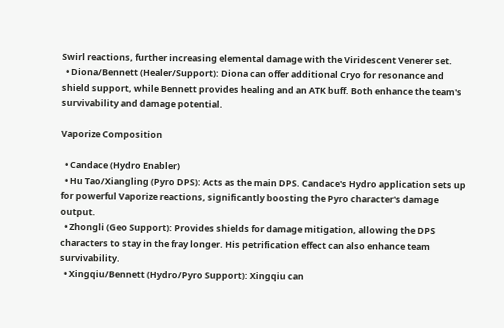Swirl reactions, further increasing elemental damage with the Viridescent Venerer set.
  • Diona/Bennett (Healer/Support): Diona can offer additional Cryo for resonance and shield support, while Bennett provides healing and an ATK buff. Both enhance the team's survivability and damage potential.

Vaporize Composition

  • Candace (Hydro Enabler)
  • Hu Tao/Xiangling (Pyro DPS): Acts as the main DPS. Candace's Hydro application sets up for powerful Vaporize reactions, significantly boosting the Pyro character's damage output.
  • Zhongli (Geo Support): Provides shields for damage mitigation, allowing the DPS characters to stay in the fray longer. His petrification effect can also enhance team survivability.
  • Xingqiu/Bennett (Hydro/Pyro Support): Xingqiu can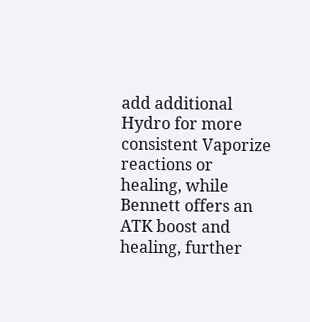add additional Hydro for more consistent Vaporize reactions or healing, while Bennett offers an ATK boost and healing, further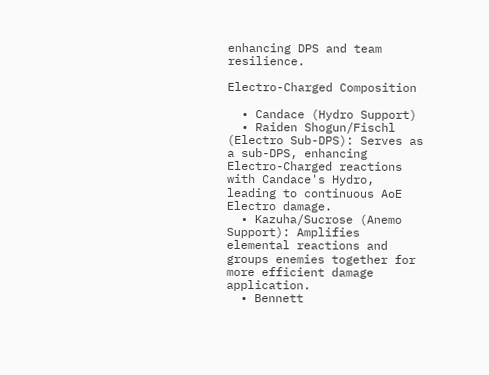enhancing DPS and team resilience.

Electro-Charged Composition

  • Candace (Hydro Support)
  • Raiden Shogun/Fischl (Electro Sub-DPS): Serves as a sub-DPS, enhancing Electro-Charged reactions with Candace's Hydro, leading to continuous AoE Electro damage.
  • Kazuha/Sucrose (Anemo Support): Amplifies elemental reactions and groups enemies together for more efficient damage application.
  • Bennett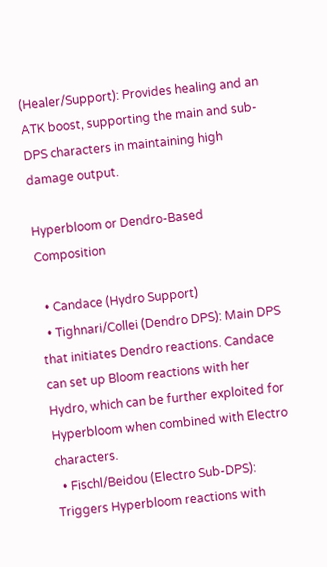(Healer/Support): Provides healing and an ATK boost, supporting the main and sub-DPS characters in maintaining high damage output.

Hyperbloom or Dendro-Based Composition

  • Candace (Hydro Support)
  • Tighnari/Collei (Dendro DPS): Main DPS that initiates Dendro reactions. Candace can set up Bloom reactions with her Hydro, which can be further exploited for Hyperbloom when combined with Electro characters.
  • Fischl/Beidou (Electro Sub-DPS): Triggers Hyperbloom reactions with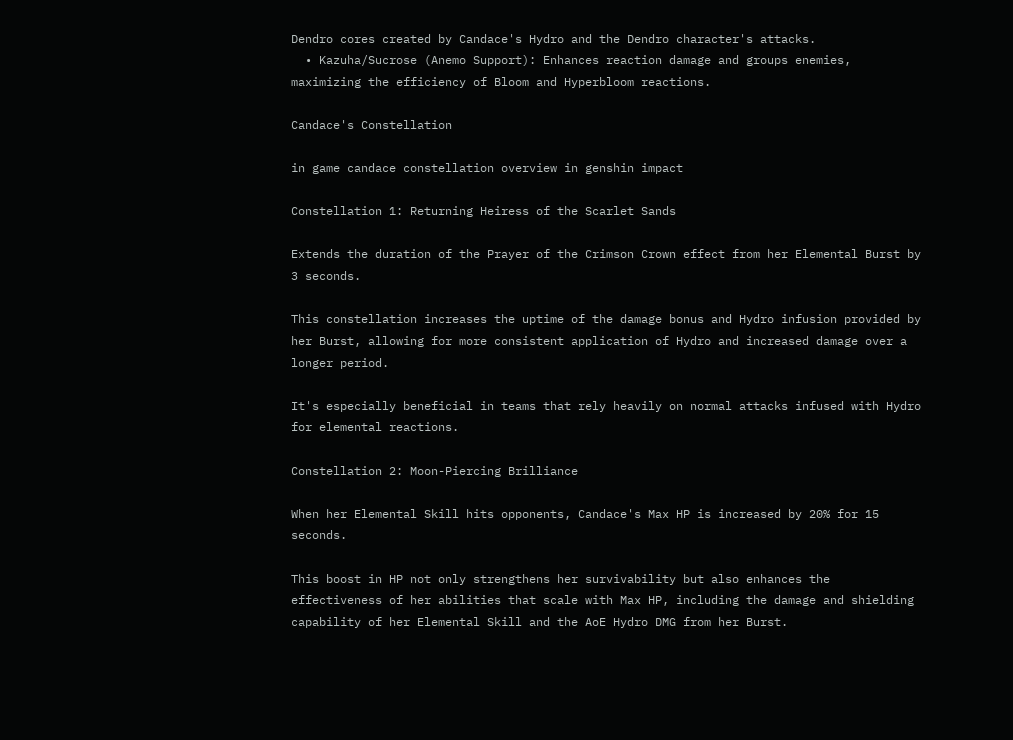Dendro cores created by Candace's Hydro and the Dendro character's attacks.
  • Kazuha/Sucrose (Anemo Support): Enhances reaction damage and groups enemies, maximizing the efficiency of Bloom and Hyperbloom reactions.

Candace's Constellation

in game candace constellation overview in genshin impact

Constellation 1: Returning Heiress of the Scarlet Sands

Extends the duration of the Prayer of the Crimson Crown effect from her Elemental Burst by 3 seconds.

This constellation increases the uptime of the damage bonus and Hydro infusion provided by her Burst, allowing for more consistent application of Hydro and increased damage over a longer period.

It's especially beneficial in teams that rely heavily on normal attacks infused with Hydro for elemental reactions.

Constellation 2: Moon-Piercing Brilliance

When her Elemental Skill hits opponents, Candace's Max HP is increased by 20% for 15 seconds.

This boost in HP not only strengthens her survivability but also enhances the effectiveness of her abilities that scale with Max HP, including the damage and shielding capability of her Elemental Skill and the AoE Hydro DMG from her Burst.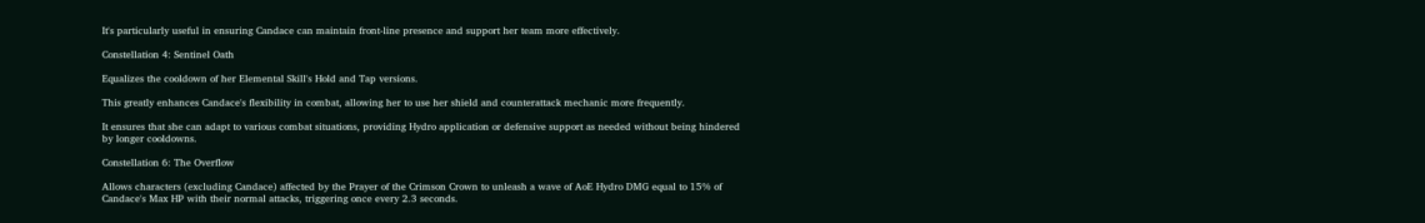It's particularly useful in ensuring Candace can maintain front-line presence and support her team more effectively.

Constellation 4: Sentinel Oath

Equalizes the cooldown of her Elemental Skill's Hold and Tap versions.

This greatly enhances Candace's flexibility in combat, allowing her to use her shield and counterattack mechanic more frequently.

It ensures that she can adapt to various combat situations, providing Hydro application or defensive support as needed without being hindered by longer cooldowns.

Constellation 6: The Overflow

Allows characters (excluding Candace) affected by the Prayer of the Crimson Crown to unleash a wave of AoE Hydro DMG equal to 15% of Candace's Max HP with their normal attacks, triggering once every 2.3 seconds.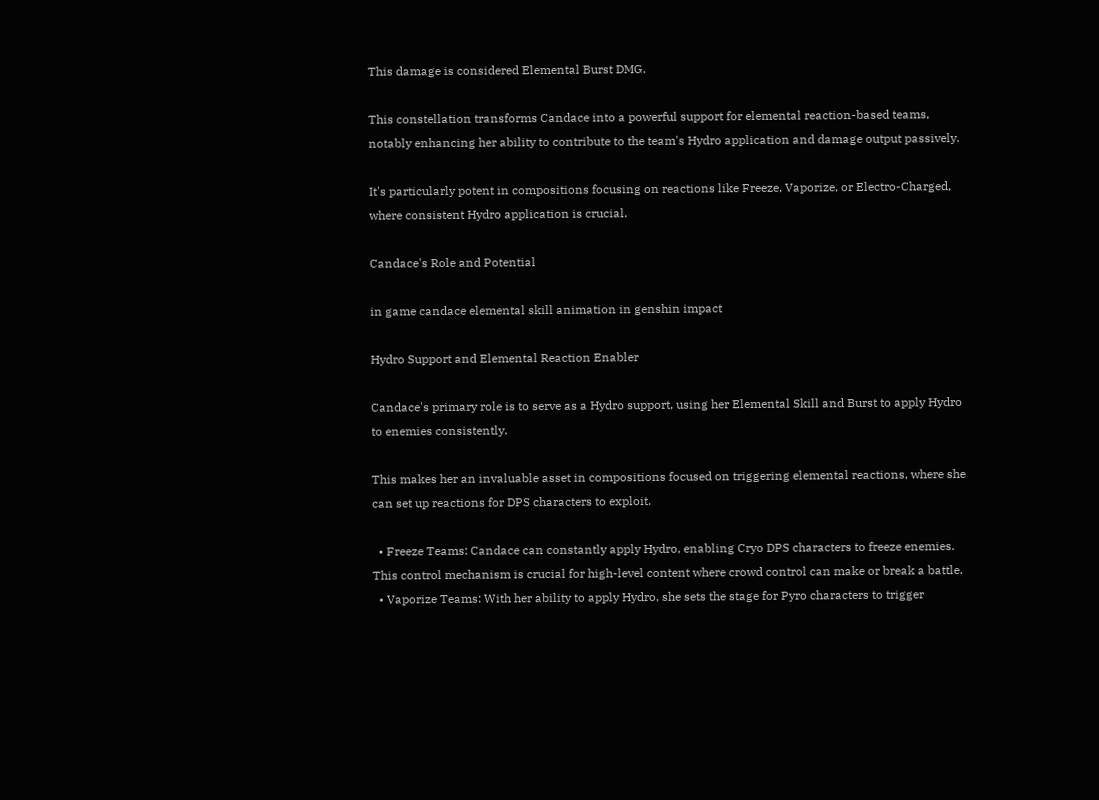This damage is considered Elemental Burst DMG.

This constellation transforms Candace into a powerful support for elemental reaction-based teams, notably enhancing her ability to contribute to the team's Hydro application and damage output passively.

It's particularly potent in compositions focusing on reactions like Freeze, Vaporize, or Electro-Charged, where consistent Hydro application is crucial.

Candace's Role and Potential

in game candace elemental skill animation in genshin impact

Hydro Support and Elemental Reaction Enabler

Candace's primary role is to serve as a Hydro support, using her Elemental Skill and Burst to apply Hydro to enemies consistently.

This makes her an invaluable asset in compositions focused on triggering elemental reactions, where she can set up reactions for DPS characters to exploit.

  • Freeze Teams: Candace can constantly apply Hydro, enabling Cryo DPS characters to freeze enemies. This control mechanism is crucial for high-level content where crowd control can make or break a battle.
  • Vaporize Teams: With her ability to apply Hydro, she sets the stage for Pyro characters to trigger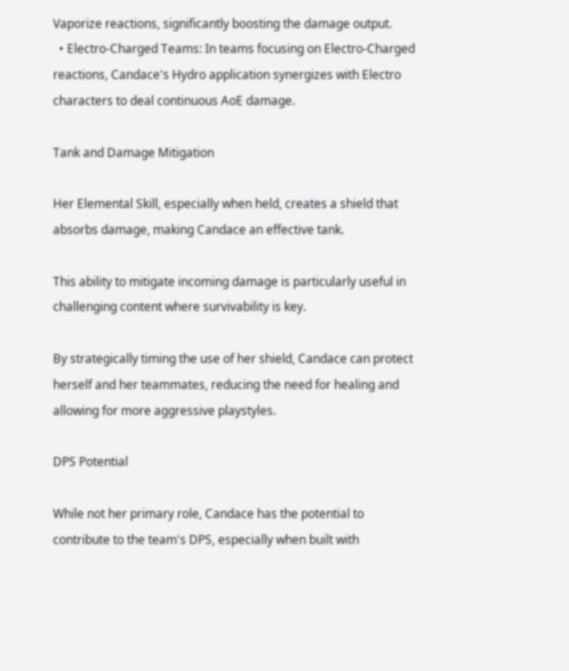Vaporize reactions, significantly boosting the damage output.
  • Electro-Charged Teams: In teams focusing on Electro-Charged reactions, Candace's Hydro application synergizes with Electro characters to deal continuous AoE damage.

Tank and Damage Mitigation

Her Elemental Skill, especially when held, creates a shield that absorbs damage, making Candace an effective tank.

This ability to mitigate incoming damage is particularly useful in challenging content where survivability is key.

By strategically timing the use of her shield, Candace can protect herself and her teammates, reducing the need for healing and allowing for more aggressive playstyles.

DPS Potential

While not her primary role, Candace has the potential to contribute to the team's DPS, especially when built with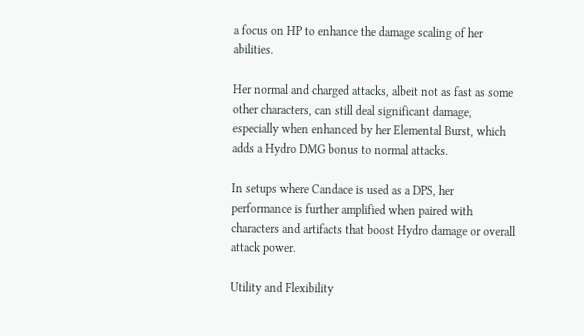a focus on HP to enhance the damage scaling of her abilities.

Her normal and charged attacks, albeit not as fast as some other characters, can still deal significant damage, especially when enhanced by her Elemental Burst, which adds a Hydro DMG bonus to normal attacks.

In setups where Candace is used as a DPS, her performance is further amplified when paired with characters and artifacts that boost Hydro damage or overall attack power.

Utility and Flexibility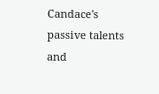Candace's passive talents and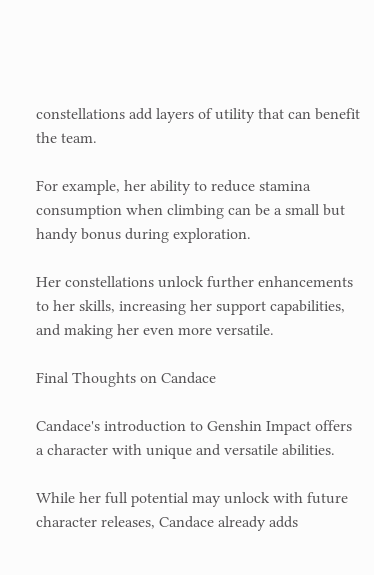constellations add layers of utility that can benefit the team.

For example, her ability to reduce stamina consumption when climbing can be a small but handy bonus during exploration.

Her constellations unlock further enhancements to her skills, increasing her support capabilities, and making her even more versatile.

Final Thoughts on Candace

Candace's introduction to Genshin Impact offers a character with unique and versatile abilities.

While her full potential may unlock with future character releases, Candace already adds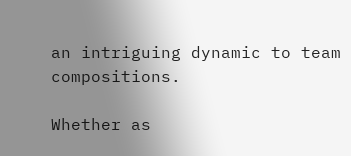an intriguing dynamic to team compositions.

Whether as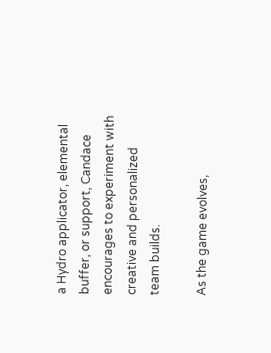a Hydro applicator, elemental buffer, or support, Candace encourages to experiment with creative and personalized team builds.

As the game evolves,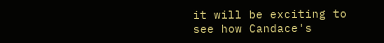it will be exciting to see how Candace's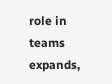role in teams expands,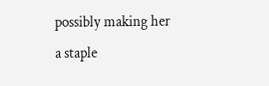possibly making her a staple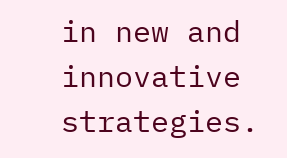in new and innovative strategies.